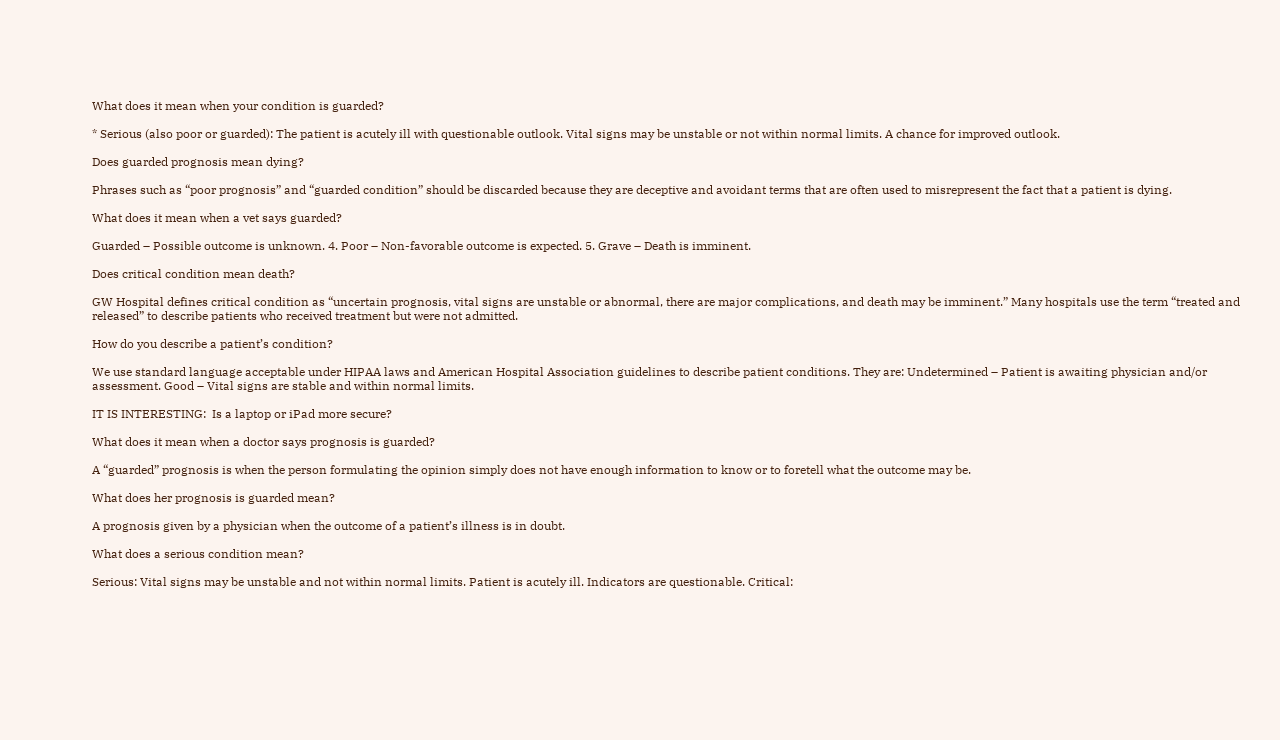What does it mean when your condition is guarded?

* Serious (also poor or guarded): The patient is acutely ill with questionable outlook. Vital signs may be unstable or not within normal limits. A chance for improved outlook.

Does guarded prognosis mean dying?

Phrases such as “poor prognosis” and “guarded condition” should be discarded because they are deceptive and avoidant terms that are often used to misrepresent the fact that a patient is dying.

What does it mean when a vet says guarded?

Guarded – Possible outcome is unknown. 4. Poor – Non-favorable outcome is expected. 5. Grave – Death is imminent.

Does critical condition mean death?

GW Hospital defines critical condition as “uncertain prognosis, vital signs are unstable or abnormal, there are major complications, and death may be imminent.” Many hospitals use the term “treated and released” to describe patients who received treatment but were not admitted.

How do you describe a patient’s condition?

We use standard language acceptable under HIPAA laws and American Hospital Association guidelines to describe patient conditions. They are: Undetermined – Patient is awaiting physician and/or assessment. Good – Vital signs are stable and within normal limits.

IT IS INTERESTING:  Is a laptop or iPad more secure?

What does it mean when a doctor says prognosis is guarded?

A “guarded” prognosis is when the person formulating the opinion simply does not have enough information to know or to foretell what the outcome may be.

What does her prognosis is guarded mean?

A prognosis given by a physician when the outcome of a patient’s illness is in doubt.

What does a serious condition mean?

Serious: Vital signs may be unstable and not within normal limits. Patient is acutely ill. Indicators are questionable. Critical: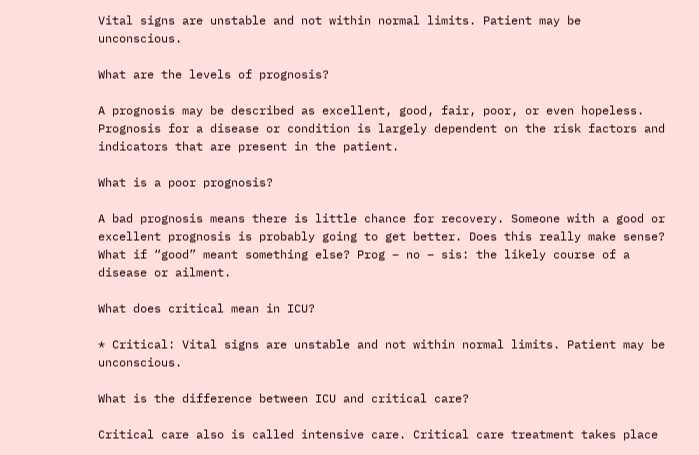Vital signs are unstable and not within normal limits. Patient may be unconscious.

What are the levels of prognosis?

A prognosis may be described as excellent, good, fair, poor, or even hopeless. Prognosis for a disease or condition is largely dependent on the risk factors and indicators that are present in the patient.

What is a poor prognosis?

A bad prognosis means there is little chance for recovery. Someone with a good or excellent prognosis is probably going to get better. Does this really make sense? What if “good” meant something else? Prog – no – sis: the likely course of a disease or ailment.

What does critical mean in ICU?

* Critical: Vital signs are unstable and not within normal limits. Patient may be unconscious.

What is the difference between ICU and critical care?

Critical care also is called intensive care. Critical care treatment takes place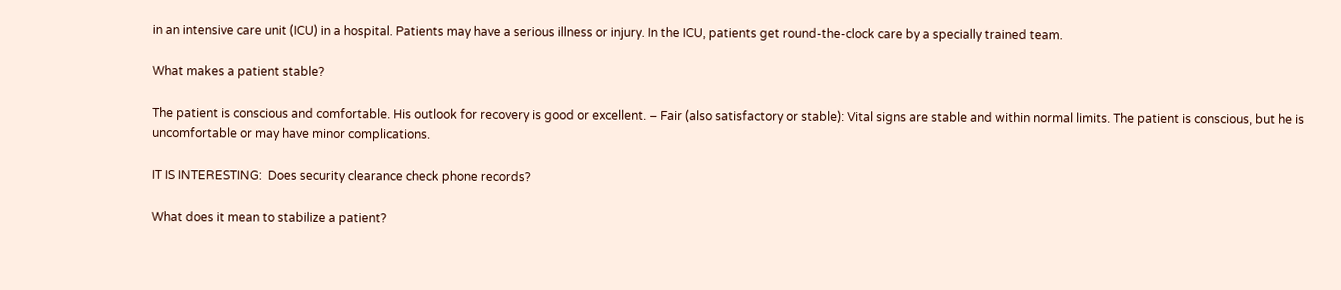in an intensive care unit (ICU) in a hospital. Patients may have a serious illness or injury. In the ICU, patients get round-the-clock care by a specially trained team.

What makes a patient stable?

The patient is conscious and comfortable. His outlook for recovery is good or excellent. – Fair (also satisfactory or stable): Vital signs are stable and within normal limits. The patient is conscious, but he is uncomfortable or may have minor complications.

IT IS INTERESTING:  Does security clearance check phone records?

What does it mean to stabilize a patient?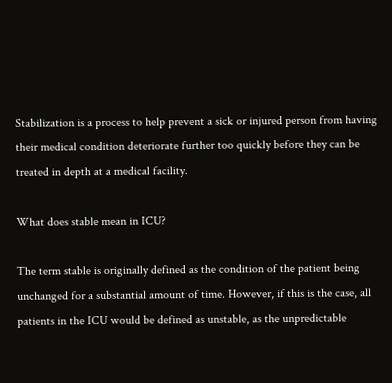Stabilization is a process to help prevent a sick or injured person from having their medical condition deteriorate further too quickly before they can be treated in depth at a medical facility.

What does stable mean in ICU?

The term stable is originally defined as the condition of the patient being unchanged for a substantial amount of time. However, if this is the case, all patients in the ICU would be defined as unstable, as the unpredictable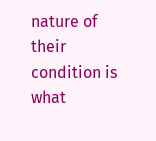nature of their condition is what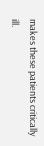makes these patients critically ill.